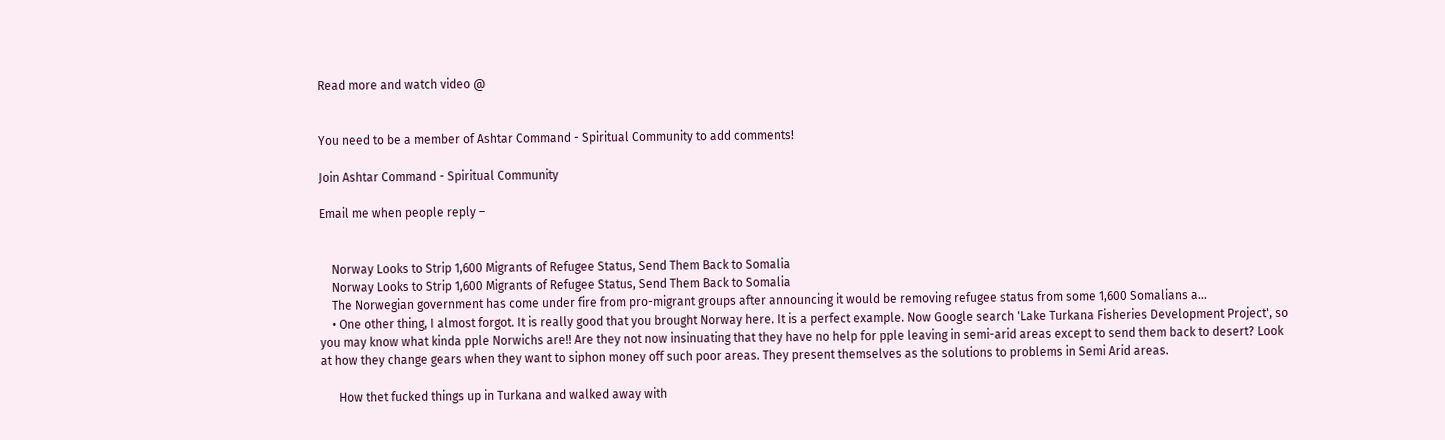Read more and watch video @


You need to be a member of Ashtar Command - Spiritual Community to add comments!

Join Ashtar Command - Spiritual Community

Email me when people reply –


    Norway Looks to Strip 1,600 Migrants of Refugee Status, Send Them Back to Somalia
    Norway Looks to Strip 1,600 Migrants of Refugee Status, Send Them Back to Somalia
    The Norwegian government has come under fire from pro-migrant groups after announcing it would be removing refugee status from some 1,600 Somalians a…
    • One other thing, I almost forgot. It is really good that you brought Norway here. It is a perfect example. Now Google search 'Lake Turkana Fisheries Development Project', so you may know what kinda pple Norwichs are!! Are they not now insinuating that they have no help for pple leaving in semi-arid areas except to send them back to desert? Look at how they change gears when they want to siphon money off such poor areas. They present themselves as the solutions to problems in Semi Arid areas.

      How thet fucked things up in Turkana and walked away with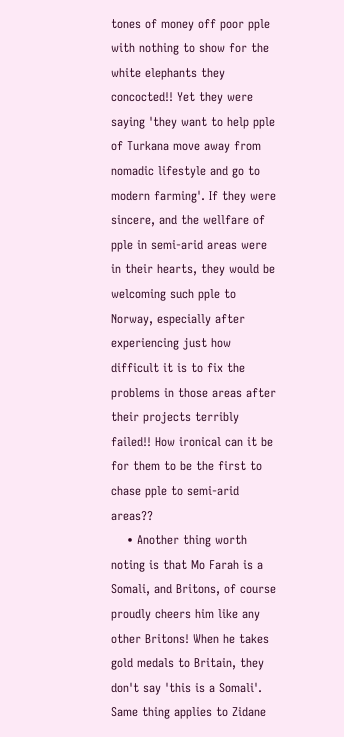tones of money off poor pple with nothing to show for the white elephants they concocted!! Yet they were saying 'they want to help pple of Turkana move away from nomadic lifestyle and go to modern farming'. If they were sincere, and the wellfare of pple in semi-arid areas were in their hearts, they would be welcoming such pple to Norway, especially after experiencing just how difficult it is to fix the problems in those areas after their projects terribly failed!! How ironical can it be for them to be the first to chase pple to semi-arid areas??
    • Another thing worth noting is that Mo Farah is a Somali, and Britons, of course proudly cheers him like any other Britons! When he takes gold medals to Britain, they don't say 'this is a Somali'. Same thing applies to Zidane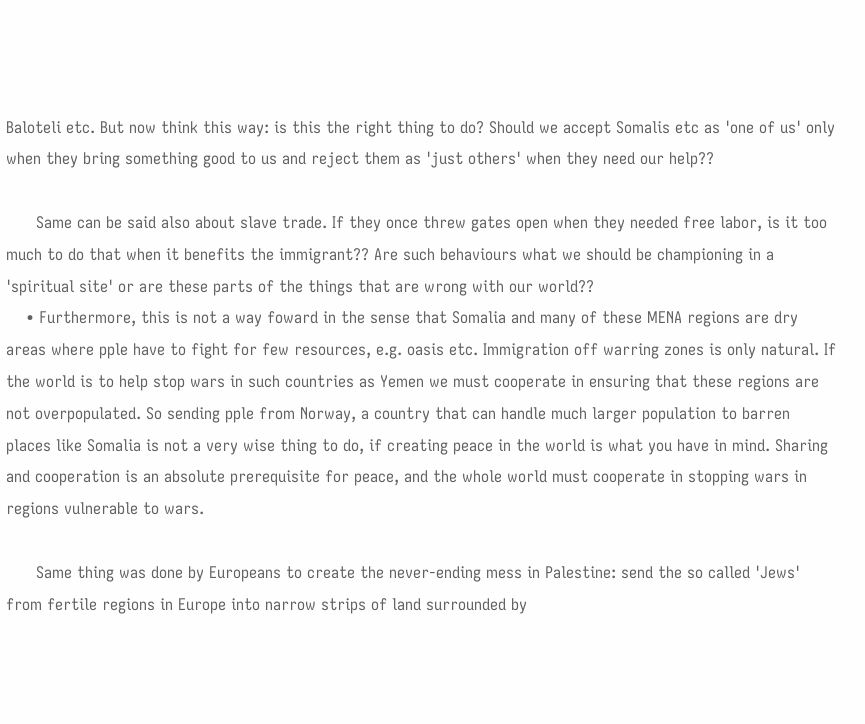Baloteli etc. But now think this way: is this the right thing to do? Should we accept Somalis etc as 'one of us' only when they bring something good to us and reject them as 'just others' when they need our help??

      Same can be said also about slave trade. If they once threw gates open when they needed free labor, is it too much to do that when it benefits the immigrant?? Are such behaviours what we should be championing in a 'spiritual site' or are these parts of the things that are wrong with our world??
    • Furthermore, this is not a way foward in the sense that Somalia and many of these MENA regions are dry areas where pple have to fight for few resources, e.g. oasis etc. Immigration off warring zones is only natural. If the world is to help stop wars in such countries as Yemen we must cooperate in ensuring that these regions are not overpopulated. So sending pple from Norway, a country that can handle much larger population to barren places like Somalia is not a very wise thing to do, if creating peace in the world is what you have in mind. Sharing and cooperation is an absolute prerequisite for peace, and the whole world must cooperate in stopping wars in regions vulnerable to wars.

      Same thing was done by Europeans to create the never-ending mess in Palestine: send the so called 'Jews' from fertile regions in Europe into narrow strips of land surrounded by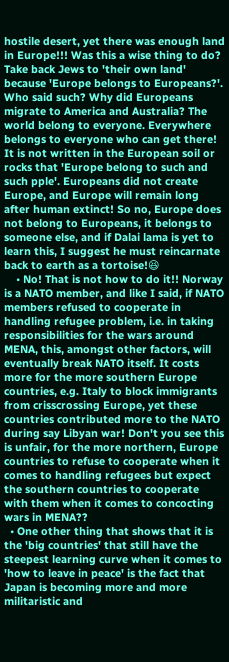hostile desert, yet there was enough land in Europe!!! Was this a wise thing to do? Take back Jews to 'their own land' because 'Europe belongs to Europeans?'. Who said such? Why did Europeans migrate to America and Australia? The world belong to everyone. Everywhere belongs to everyone who can get there! It is not written in the European soil or rocks that 'Europe belong to such and such pple'. Europeans did not create Europe, and Europe will remain long after human extinct! So no, Europe does not belong to Europeans, it belongs to someone else, and if Dalai lama is yet to learn this, I suggest he must reincarnate back to earth as a tortoise!😆
    • No! That is not how to do it!! Norway is a NATO member, and like I said, if NATO members refused to cooperate in handling refugee problem, i.e. in taking responsibilities for the wars around MENA, this, amongst other factors, will eventually break NATO itself. It costs more for the more southern Europe countries, e.g. Italy to block immigrants from crisscrossing Europe, yet these countries contributed more to the NATO during say Libyan war! Don't you see this is unfair, for the more northern, Europe countries to refuse to cooperate when it comes to handling refugees but expect the southern countries to cooperate with them when it comes to concocting wars in MENA??
  • One other thing that shows that it is the 'big countries' that still have the steepest learning curve when it comes to 'how to leave in peace' is the fact that Japan is becoming more and more militaristic and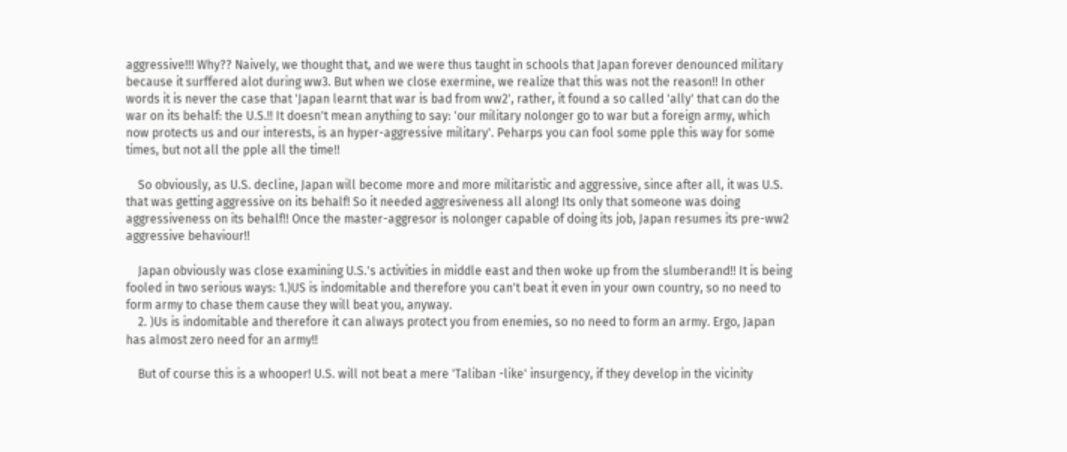aggressive!!! Why?? Naively, we thought that, and we were thus taught in schools that Japan forever denounced military because it surffered alot during ww3. But when we close exermine, we realize that this was not the reason!! In other words it is never the case that 'Japan learnt that war is bad from ww2', rather, it found a so called 'ally' that can do the war on its behalf: the U.S.!! It doesn't mean anything to say: 'our military nolonger go to war but a foreign army, which now protects us and our interests, is an hyper-aggressive military'. Peharps you can fool some pple this way for some times, but not all the pple all the time!!

    So obviously, as U.S. decline, Japan will become more and more militaristic and aggressive, since after all, it was U.S. that was getting aggressive on its behalf! So it needed aggresiveness all along! Its only that someone was doing aggressiveness on its behalf!! Once the master-aggresor is nolonger capable of doing its job, Japan resumes its pre-ww2 aggressive behaviour!!

    Japan obviously was close examining U.S.'s activities in middle east and then woke up from the slumberand!! It is being fooled in two serious ways: 1.)US is indomitable and therefore you can't beat it even in your own country, so no need to form army to chase them cause they will beat you, anyway.
    2. )Us is indomitable and therefore it can always protect you from enemies, so no need to form an army. Ergo, Japan has almost zero need for an army!!

    But of course this is a whooper! U.S. will not beat a mere 'Taliban -like' insurgency, if they develop in the vicinity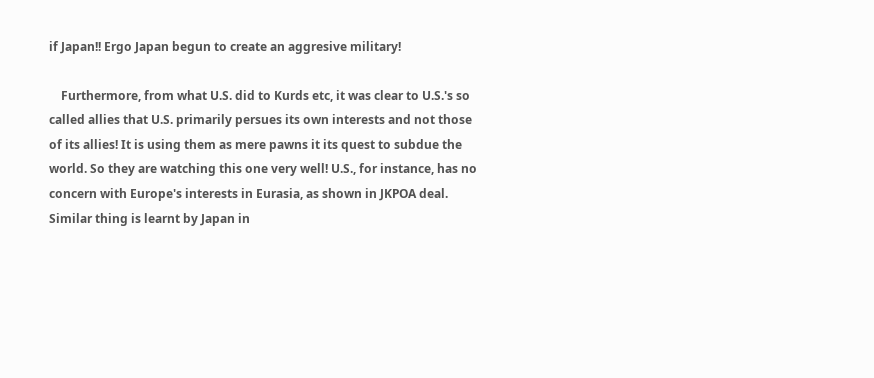if Japan!! Ergo Japan begun to create an aggresive military!

    Furthermore, from what U.S. did to Kurds etc, it was clear to U.S.'s so called allies that U.S. primarily persues its own interests and not those of its allies! It is using them as mere pawns it its quest to subdue the world. So they are watching this one very well! U.S., for instance, has no concern with Europe's interests in Eurasia, as shown in JKPOA deal. Similar thing is learnt by Japan in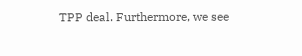TPP deal. Furthermore, we see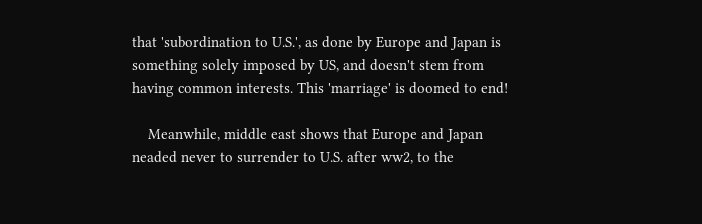that 'subordination to U.S.', as done by Europe and Japan is something solely imposed by US, and doesn't stem from having common interests. This 'marriage' is doomed to end!

    Meanwhile, middle east shows that Europe and Japan neaded never to surrender to U.S. after ww2, to the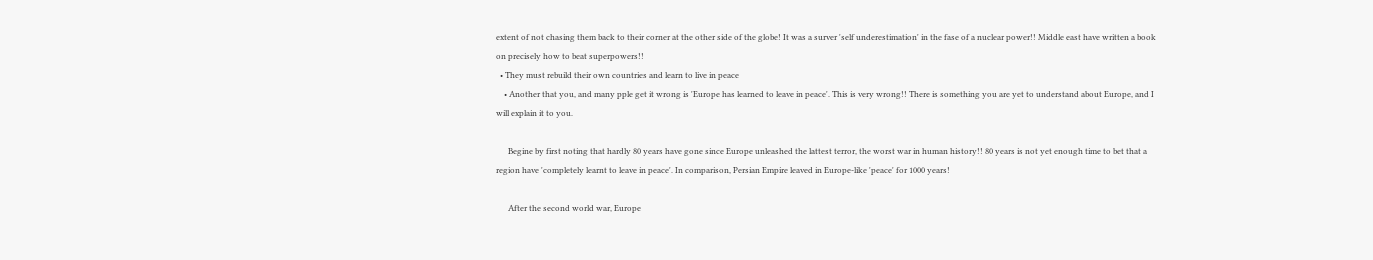extent of not chasing them back to their corner at the other side of the globe! It was a surver 'self underestimation' in the fase of a nuclear power!! Middle east have written a book on precisely how to beat superpowers!!
  • They must rebuild their own countries and learn to live in peace
    • Another that you, and many pple get it wrong is 'Europe has learned to leave in peace'. This is very wrong!! There is something you are yet to understand about Europe, and I will explain it to you.

      Begine by first noting that hardly 80 years have gone since Europe unleashed the lattest terror, the worst war in human history!! 80 years is not yet enough time to bet that a region have 'completely learnt to leave in peace'. In comparison, Persian Empire leaved in Europe-like 'peace' for 1000 years!

      After the second world war, Europe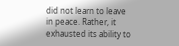did not learn to leave in peace. Rather, it exhausted its ability to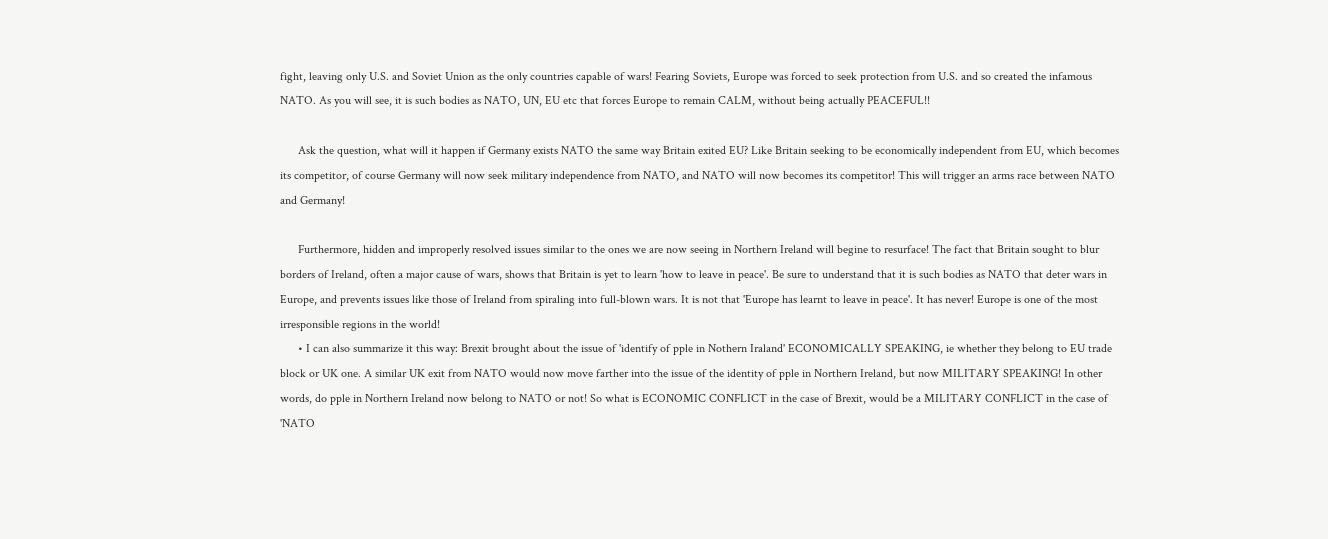fight, leaving only U.S. and Soviet Union as the only countries capable of wars! Fearing Soviets, Europe was forced to seek protection from U.S. and so created the infamous NATO. As you will see, it is such bodies as NATO, UN, EU etc that forces Europe to remain CALM, without being actually PEACEFUL!!

      Ask the question, what will it happen if Germany exists NATO the same way Britain exited EU? Like Britain seeking to be economically independent from EU, which becomes its competitor, of course Germany will now seek military independence from NATO, and NATO will now becomes its competitor! This will trigger an arms race between NATO and Germany!

      Furthermore, hidden and improperly resolved issues similar to the ones we are now seeing in Northern Ireland will begine to resurface! The fact that Britain sought to blur borders of Ireland, often a major cause of wars, shows that Britain is yet to learn 'how to leave in peace'. Be sure to understand that it is such bodies as NATO that deter wars in Europe, and prevents issues like those of Ireland from spiraling into full-blown wars. It is not that 'Europe has learnt to leave in peace'. It has never! Europe is one of the most irresponsible regions in the world!
      • I can also summarize it this way: Brexit brought about the issue of 'identify of pple in Nothern Iraland' ECONOMICALLY SPEAKING, ie whether they belong to EU trade block or UK one. A similar UK exit from NATO would now move farther into the issue of the identity of pple in Northern Ireland, but now MILITARY SPEAKING! In other words, do pple in Northern Ireland now belong to NATO or not! So what is ECONOMIC CONFLICT in the case of Brexit, would be a MILITARY CONFLICT in the case of 'NATO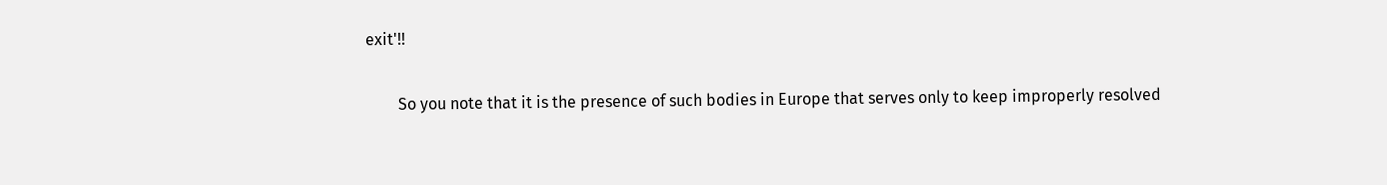exit'!!

        So you note that it is the presence of such bodies in Europe that serves only to keep improperly resolved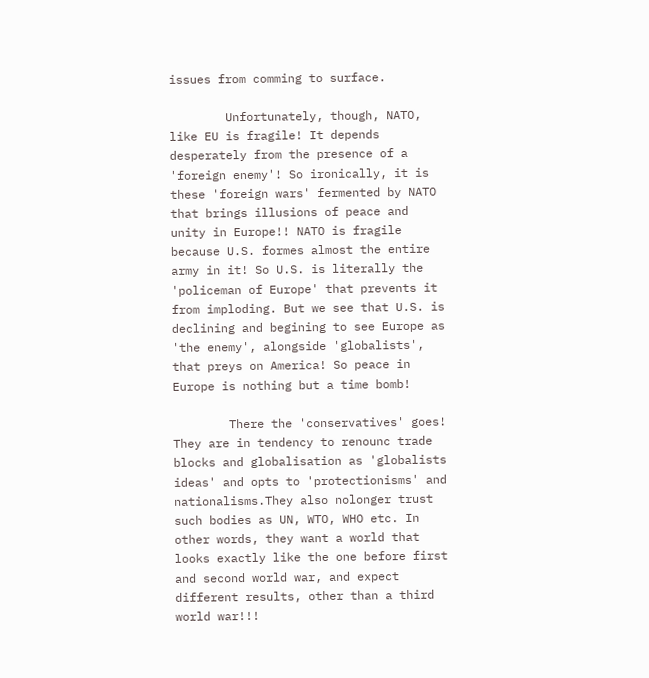issues from comming to surface.

        Unfortunately, though, NATO, like EU is fragile! It depends desperately from the presence of a 'foreign enemy'! So ironically, it is these 'foreign wars' fermented by NATO that brings illusions of peace and unity in Europe!! NATO is fragile because U.S. formes almost the entire army in it! So U.S. is literally the 'policeman of Europe' that prevents it from imploding. But we see that U.S. is declining and begining to see Europe as 'the enemy', alongside 'globalists', that preys on America! So peace in Europe is nothing but a time bomb!

        There the 'conservatives' goes! They are in tendency to renounc trade blocks and globalisation as 'globalists ideas' and opts to 'protectionisms' and nationalisms.They also nolonger trust such bodies as UN, WTO, WHO etc. In other words, they want a world that looks exactly like the one before first and second world war, and expect different results, other than a third world war!!!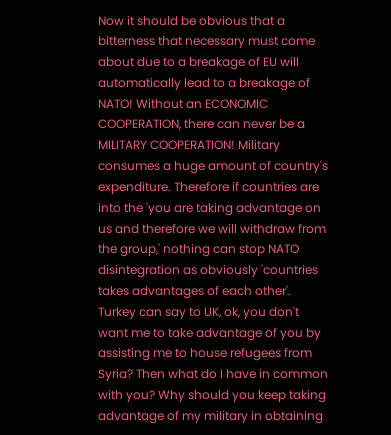Now it should be obvious that a bitterness that necessary must come about due to a breakage of EU will automatically lead to a breakage of NATO! Without an ECONOMIC COOPERATION, there can never be a MILITARY COOPERATION! Military consumes a huge amount of country's expenditure. Therefore if countries are into the 'you are taking advantage on us and therefore we will withdraw from the group,' nothing can stop NATO disintegration as obviously 'countries takes advantages of each other'. Turkey can say to UK, ok, you don't want me to take advantage of you by assisting me to house refugees from Syria? Then what do I have in common with you? Why should you keep taking advantage of my military in obtaining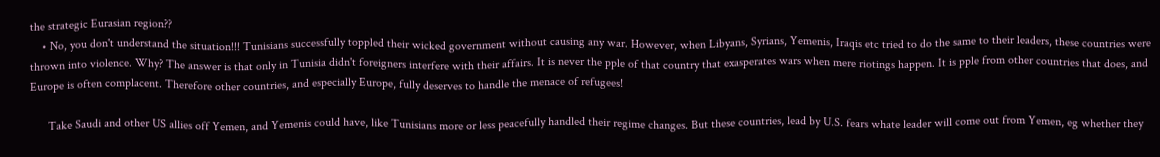the strategic Eurasian region??
    • No, you don't understand the situation!!! Tunisians successfully toppled their wicked government without causing any war. However, when Libyans, Syrians, Yemenis, Iraqis etc tried to do the same to their leaders, these countries were thrown into violence. Why? The answer is that only in Tunisia didn't foreigners interfere with their affairs. It is never the pple of that country that exasperates wars when mere riotings happen. It is pple from other countries that does, and Europe is often complacent. Therefore other countries, and especially Europe, fully deserves to handle the menace of refugees!

      Take Saudi and other US allies off Yemen, and Yemenis could have, like Tunisians more or less peacefully handled their regime changes. But these countries, lead by U.S. fears whate leader will come out from Yemen, eg whether they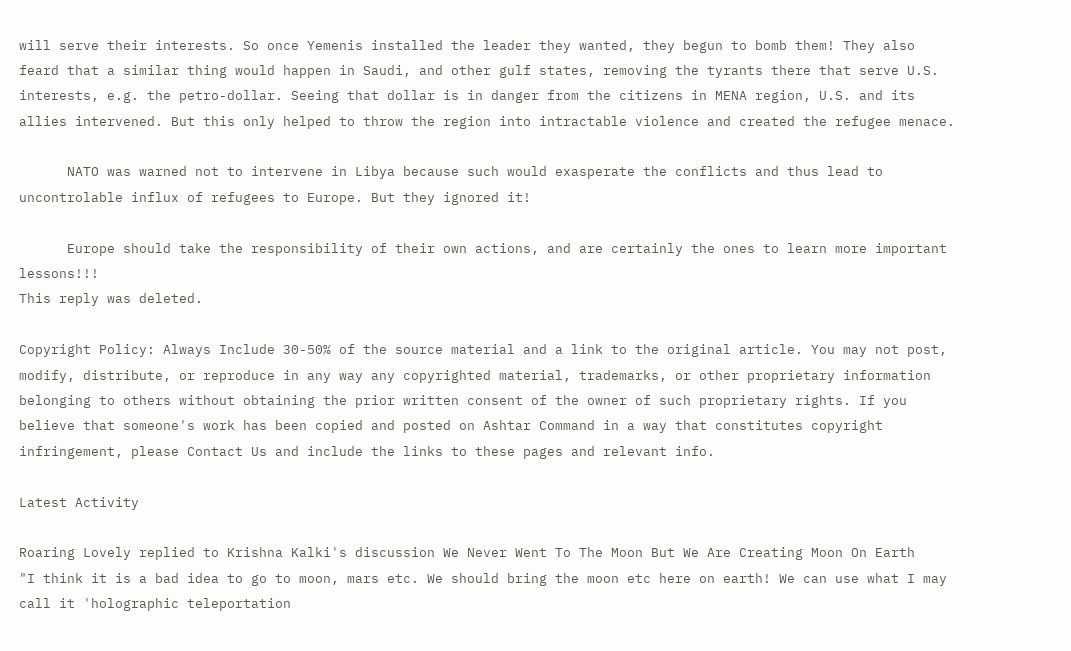will serve their interests. So once Yemenis installed the leader they wanted, they begun to bomb them! They also feard that a similar thing would happen in Saudi, and other gulf states, removing the tyrants there that serve U.S. interests, e.g. the petro-dollar. Seeing that dollar is in danger from the citizens in MENA region, U.S. and its allies intervened. But this only helped to throw the region into intractable violence and created the refugee menace.

      NATO was warned not to intervene in Libya because such would exasperate the conflicts and thus lead to uncontrolable influx of refugees to Europe. But they ignored it!

      Europe should take the responsibility of their own actions, and are certainly the ones to learn more important lessons!!!
This reply was deleted.

Copyright Policy: Always Include 30-50% of the source material and a link to the original article. You may not post, modify, distribute, or reproduce in any way any copyrighted material, trademarks, or other proprietary information belonging to others without obtaining the prior written consent of the owner of such proprietary rights. If you believe that someone's work has been copied and posted on Ashtar Command in a way that constitutes copyright infringement, please Contact Us and include the links to these pages and relevant info.

Latest Activity

Roaring Lovely replied to Krishna Kalki's discussion We Never Went To The Moon But We Are Creating Moon On Earth
"I think it is a bad idea to go to moon, mars etc. We should bring the moon etc here on earth! We can use what I may call it 'holographic teleportation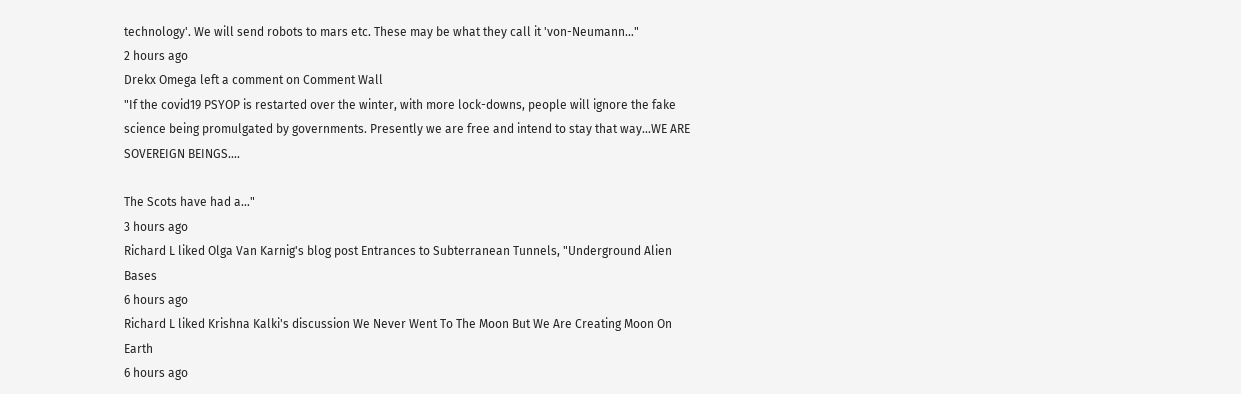technology'. We will send robots to mars etc. These may be what they call it 'von-Neumann…"
2 hours ago
Drekx Omega left a comment on Comment Wall
"If the covid19 PSYOP is restarted over the winter, with more lock-downs, people will ignore the fake science being promulgated by governments. Presently we are free and intend to stay that way...WE ARE SOVEREIGN BEINGS....

The Scots have had a…"
3 hours ago
Richard L liked Olga Van Karnig's blog post Entrances to Subterranean Tunnels, "Underground Alien Bases
6 hours ago
Richard L liked Krishna Kalki's discussion We Never Went To The Moon But We Are Creating Moon On Earth
6 hours ago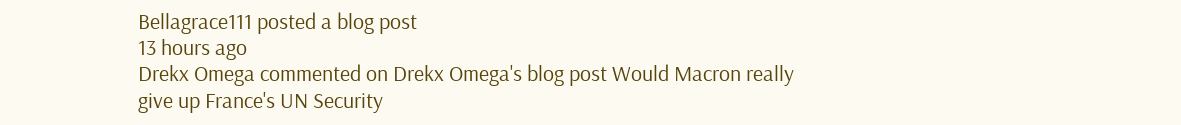Bellagrace111 posted a blog post
13 hours ago
Drekx Omega commented on Drekx Omega's blog post Would Macron really give up France's UN Security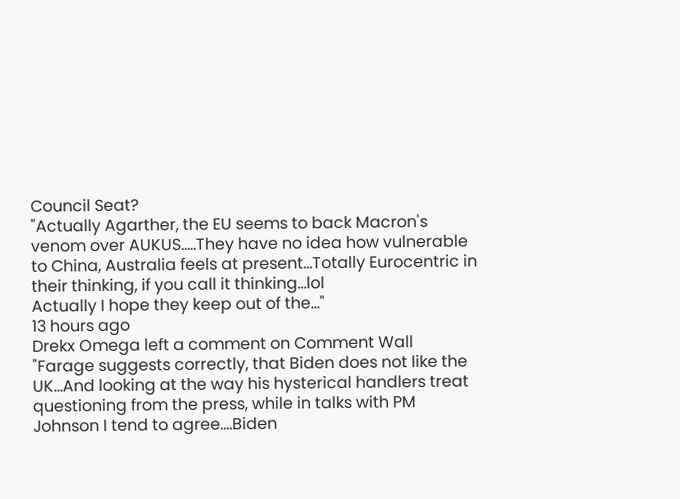Council Seat?
"Actually Agarther, the EU seems to back Macron's venom over AUKUS.....They have no idea how vulnerable to China, Australia feels at present...Totally Eurocentric in their thinking, if you call it thinking...lol
Actually I hope they keep out of the…"
13 hours ago
Drekx Omega left a comment on Comment Wall
"Farage suggests correctly, that Biden does not like the UK...And looking at the way his hysterical handlers treat questioning from the press, while in talks with PM Johnson I tend to agree....Biden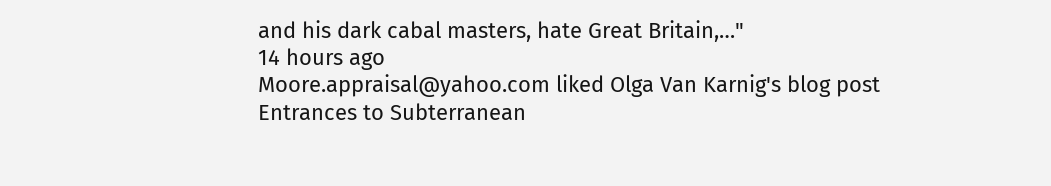and his dark cabal masters, hate Great Britain,…"
14 hours ago
Moore.appraisal@yahoo.com liked Olga Van Karnig's blog post Entrances to Subterranean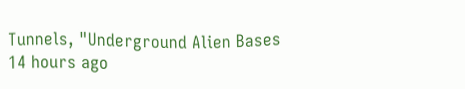Tunnels, "Underground Alien Bases
14 hours ago